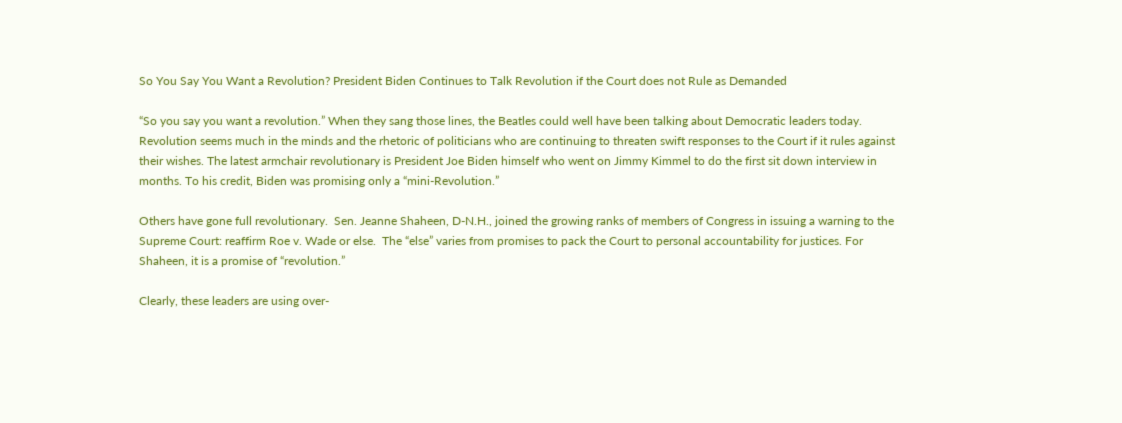So You Say You Want a Revolution? President Biden Continues to Talk Revolution if the Court does not Rule as Demanded

“So you say you want a revolution.” When they sang those lines, the Beatles could well have been talking about Democratic leaders today. Revolution seems much in the minds and the rhetoric of politicians who are continuing to threaten swift responses to the Court if it rules against their wishes. The latest armchair revolutionary is President Joe Biden himself who went on Jimmy Kimmel to do the first sit down interview in months. To his credit, Biden was promising only a “mini-Revolution.”

Others have gone full revolutionary.  Sen. Jeanne Shaheen, D-N.H., joined the growing ranks of members of Congress in issuing a warning to the Supreme Court: reaffirm Roe v. Wade or else.  The “else” varies from promises to pack the Court to personal accountability for justices. For Shaheen, it is a promise of “revolution.”

Clearly, these leaders are using over-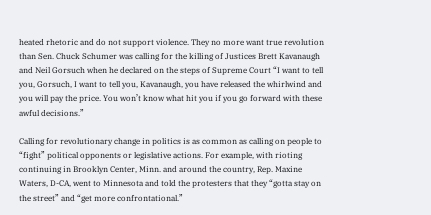heated rhetoric and do not support violence. They no more want true revolution than Sen. Chuck Schumer was calling for the killing of Justices Brett Kavanaugh and Neil Gorsuch when he declared on the steps of Supreme Court “I want to tell you, Gorsuch, I want to tell you, Kavanaugh, you have released the whirlwind and you will pay the price. You won’t know what hit you if you go forward with these awful decisions.”

Calling for revolutionary change in politics is as common as calling on people to “fight” political opponents or legislative actions. For example, with rioting continuing in Brooklyn Center, Minn. and around the country, Rep. Maxine Waters, D-CA, went to Minnesota and told the protesters that they “gotta stay on the street” and “get more confrontational.”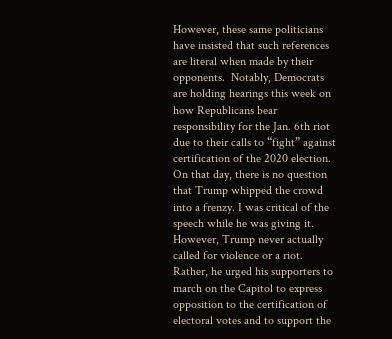However, these same politicians have insisted that such references are literal when made by their opponents.  Notably, Democrats are holding hearings this week on how Republicans bear responsibility for the Jan. 6th riot due to their calls to “fight” against certification of the 2020 election. On that day, there is no question that Trump whipped the crowd into a frenzy. I was critical of the speech while he was giving it. However, Trump never actually called for violence or a riot. Rather, he urged his supporters to march on the Capitol to express opposition to the certification of electoral votes and to support the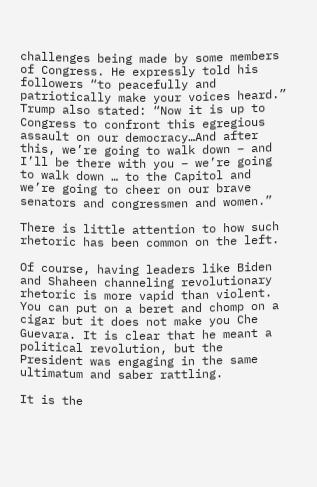challenges being made by some members of Congress. He expressly told his followers “to peacefully and patriotically make your voices heard.” Trump also stated: “Now it is up to Congress to confront this egregious assault on our democracy…And after this, we’re going to walk down – and I’ll be there with you – we’re going to walk down … to the Capitol and we’re going to cheer on our brave senators and congressmen and women.”

There is little attention to how such rhetoric has been common on the left.

Of course, having leaders like Biden and Shaheen channeling revolutionary rhetoric is more vapid than violent. You can put on a beret and chomp on a cigar but it does not make you Che Guevara. It is clear that he meant a political revolution, but the President was engaging in the same ultimatum and saber rattling.

It is the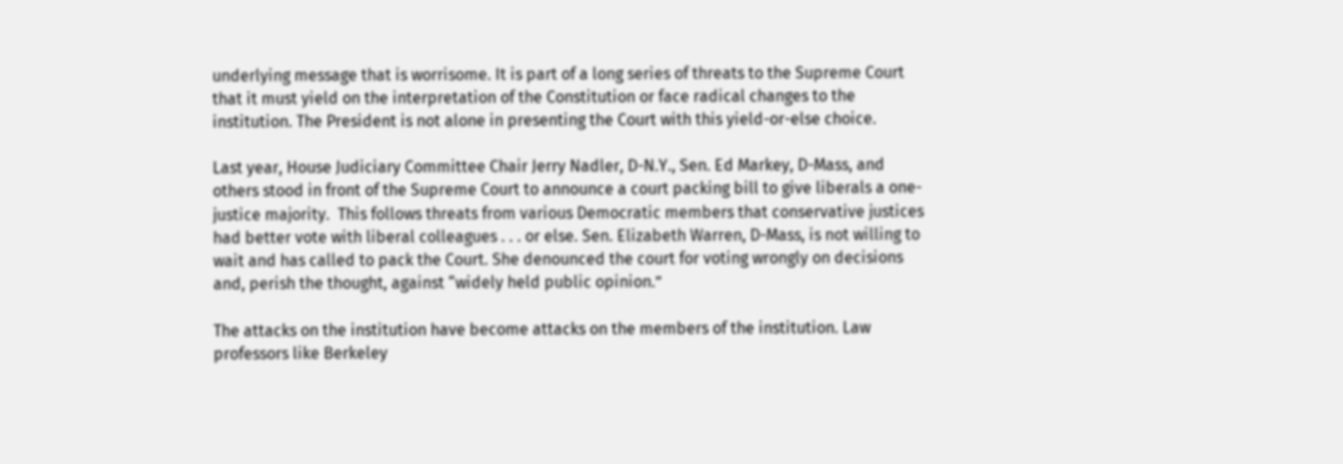underlying message that is worrisome. It is part of a long series of threats to the Supreme Court that it must yield on the interpretation of the Constitution or face radical changes to the institution. The President is not alone in presenting the Court with this yield-or-else choice.

Last year, House Judiciary Committee Chair Jerry Nadler, D-N.Y., Sen. Ed Markey, D-Mass, and others stood in front of the Supreme Court to announce a court packing bill to give liberals a one-justice majority.  This follows threats from various Democratic members that conservative justices had better vote with liberal colleagues . . . or else. Sen. Elizabeth Warren, D-Mass, is not willing to wait and has called to pack the Court. She denounced the court for voting wrongly on decisions and, perish the thought, against “widely held public opinion.”

The attacks on the institution have become attacks on the members of the institution. Law professors like Berkeley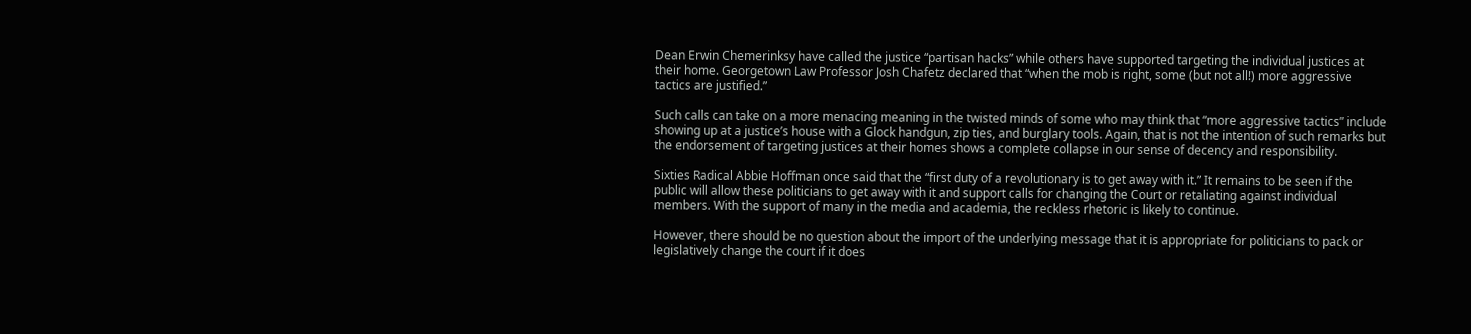Dean Erwin Chemerinksy have called the justice “partisan hacks” while others have supported targeting the individual justices at their home. Georgetown Law Professor Josh Chafetz declared that “when the mob is right, some (but not all!) more aggressive tactics are justified.”

Such calls can take on a more menacing meaning in the twisted minds of some who may think that “more aggressive tactics” include showing up at a justice’s house with a Glock handgun, zip ties, and burglary tools. Again, that is not the intention of such remarks but the endorsement of targeting justices at their homes shows a complete collapse in our sense of decency and responsibility.

Sixties Radical Abbie Hoffman once said that the “first duty of a revolutionary is to get away with it.” It remains to be seen if the public will allow these politicians to get away with it and support calls for changing the Court or retaliating against individual members. With the support of many in the media and academia, the reckless rhetoric is likely to continue.

However, there should be no question about the import of the underlying message that it is appropriate for politicians to pack or legislatively change the court if it does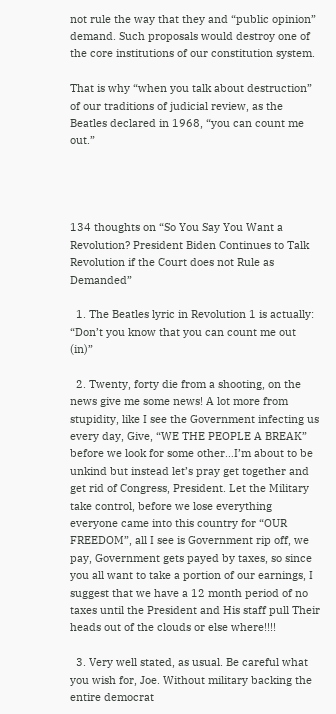not rule the way that they and “public opinion” demand. Such proposals would destroy one of the core institutions of our constitution system.

That is why “when you talk about destruction” of our traditions of judicial review, as the Beatles declared in 1968, “you can count me out.”




134 thoughts on “So You Say You Want a Revolution? President Biden Continues to Talk Revolution if the Court does not Rule as Demanded”

  1. The Beatles lyric in Revolution 1 is actually: “Don’t you know that you can count me out (in)”

  2. Twenty, forty die from a shooting, on the news give me some news! A lot more from stupidity, like I see the Government infecting us every day, Give, “WE THE PEOPLE A BREAK” before we look for some other…I’m about to be unkind but instead let’s pray get together and get rid of Congress, President. Let the Military take control, before we lose everything everyone came into this country for “OUR FREEDOM”, all I see is Government rip off, we pay, Government gets payed by taxes, so since you all want to take a portion of our earnings, I suggest that we have a 12 month period of no taxes until the President and His staff pull Their heads out of the clouds or else where!!!!

  3. Very well stated, as usual. Be careful what you wish for, Joe. Without military backing the entire democrat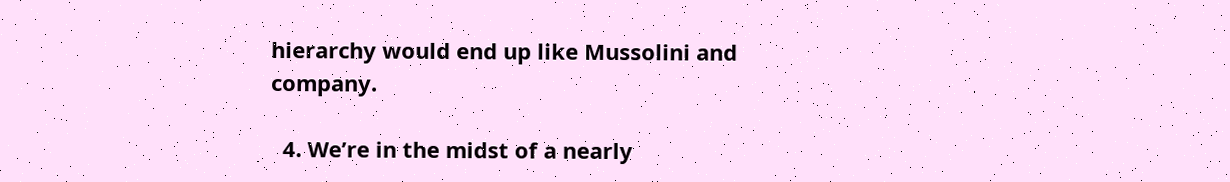hierarchy would end up like Mussolini and company.

  4. We’re in the midst of a nearly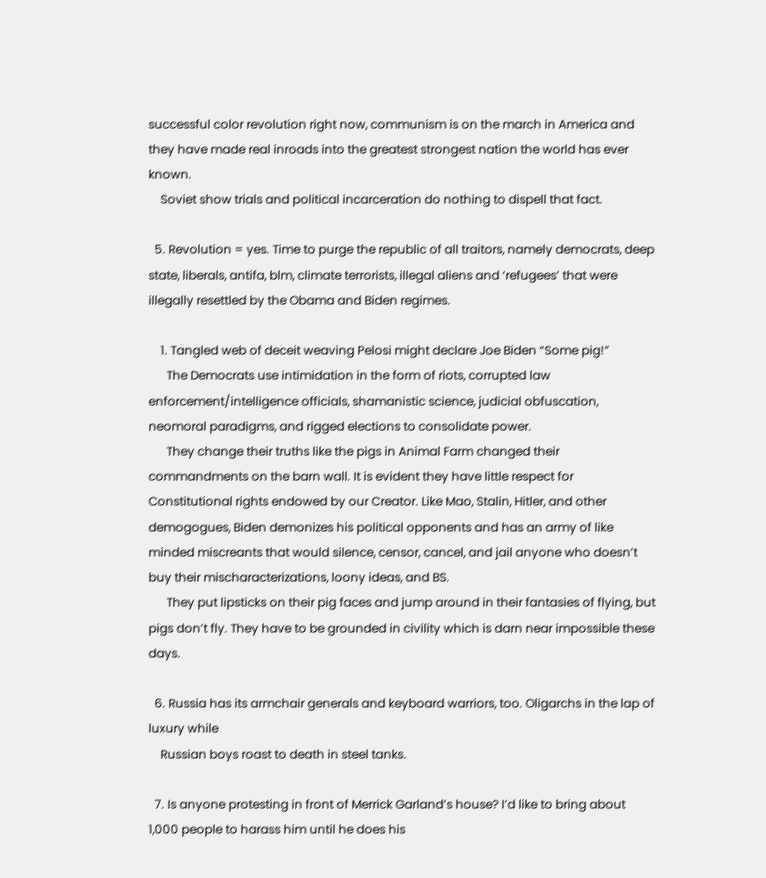successful color revolution right now, communism is on the march in America and they have made real inroads into the greatest strongest nation the world has ever known.
    Soviet show trials and political incarceration do nothing to dispell that fact.

  5. Revolution = yes. Time to purge the republic of all traitors, namely democrats, deep state, liberals, antifa, blm, climate terrorists, illegal aliens and ‘refugees’ that were illegally resettled by the Obama and Biden regimes.

    1. Tangled web of deceit weaving Pelosi might declare Joe Biden “Some pig!”
      The Democrats use intimidation in the form of riots, corrupted law enforcement/intelligence officials, shamanistic science, judicial obfuscation, neomoral paradigms, and rigged elections to consolidate power.
      They change their truths like the pigs in Animal Farm changed their commandments on the barn wall. It is evident they have little respect for Constitutional rights endowed by our Creator. Like Mao, Stalin, Hitler, and other demogogues, Biden demonizes his political opponents and has an army of like minded miscreants that would silence, censor, cancel, and jail anyone who doesn’t buy their mischaracterizations, loony ideas, and BS.
      They put lipsticks on their pig faces and jump around in their fantasies of flying, but pigs don’t fly. They have to be grounded in civility which is darn near impossible these days.

  6. Russia has its armchair generals and keyboard warriors, too. Oligarchs in the lap of luxury while
    Russian boys roast to death in steel tanks.

  7. Is anyone protesting in front of Merrick Garland’s house? I’d like to bring about 1,000 people to harass him until he does his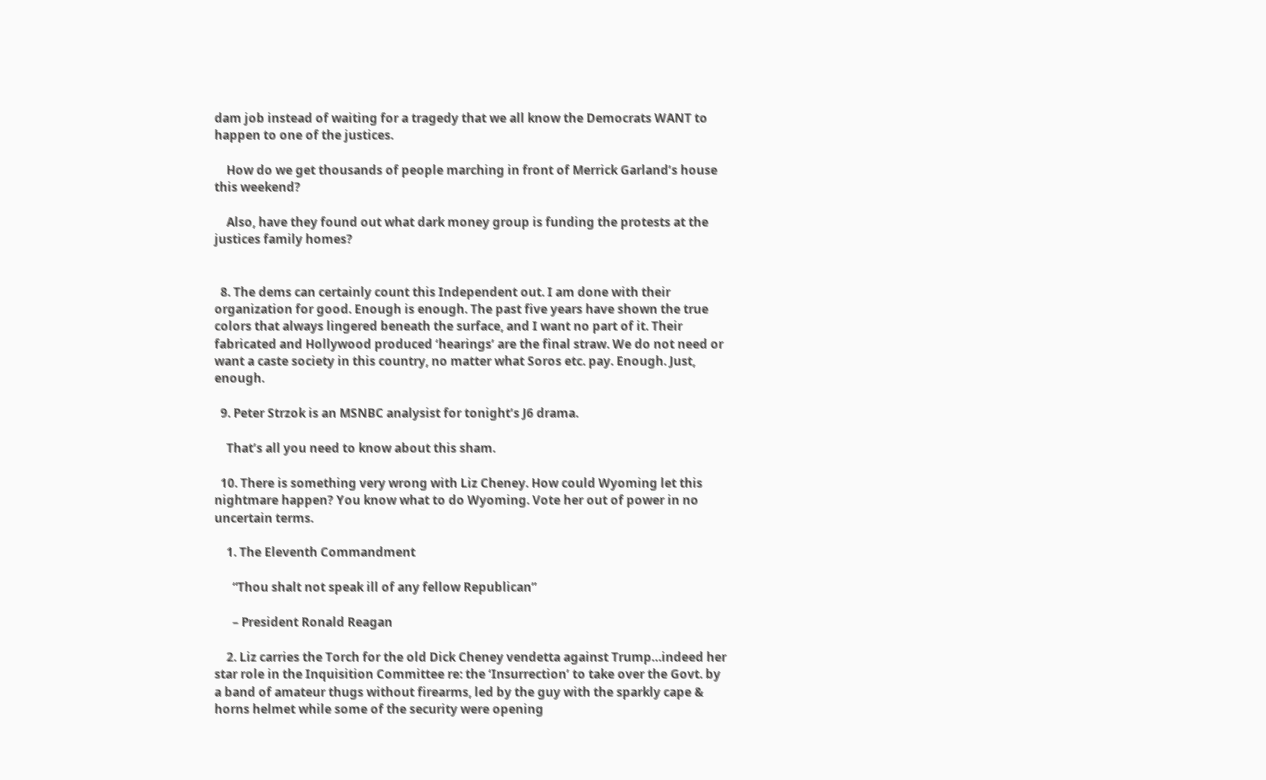dam job instead of waiting for a tragedy that we all know the Democrats WANT to happen to one of the justices.

    How do we get thousands of people marching in front of Merrick Garland’s house this weekend?

    Also, have they found out what dark money group is funding the protests at the justices family homes?


  8. The dems can certainly count this Independent out. I am done with their organization for good. Enough is enough. The past five years have shown the true colors that always lingered beneath the surface, and I want no part of it. Their fabricated and Hollywood produced ‘hearings’ are the final straw. We do not need or want a caste society in this country, no matter what Soros etc. pay. Enough. Just, enough.

  9. Peter Strzok is an MSNBC analysist for tonight’s J6 drama.

    That’s all you need to know about this sham.

  10. There is something very wrong with Liz Cheney. How could Wyoming let this nightmare happen? You know what to do Wyoming. Vote her out of power in no uncertain terms.

    1. The Eleventh Commandment

      “Thou shalt not speak ill of any fellow Republican”

      – President Ronald Reagan

    2. Liz carries the Torch for the old Dick Cheney vendetta against Trump…indeed her star role in the Inquisition Committee re: the ‘Insurrection’ to take over the Govt. by a band of amateur thugs without firearms, led by the guy with the sparkly cape & horns helmet while some of the security were opening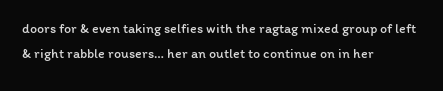doors for & even taking selfies with the ragtag mixed group of left & right rabble rousers… her an outlet to continue on in her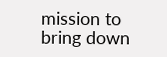mission to bring down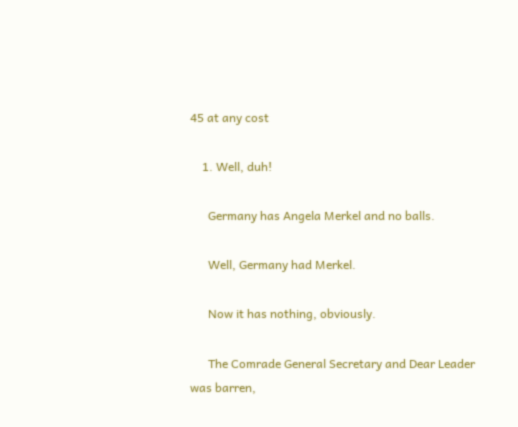45 at any cost

    1. Well, duh!

      Germany has Angela Merkel and no balls.

      Well, Germany had Merkel.

      Now it has nothing, obviously.

      The Comrade General Secretary and Dear Leader was barren,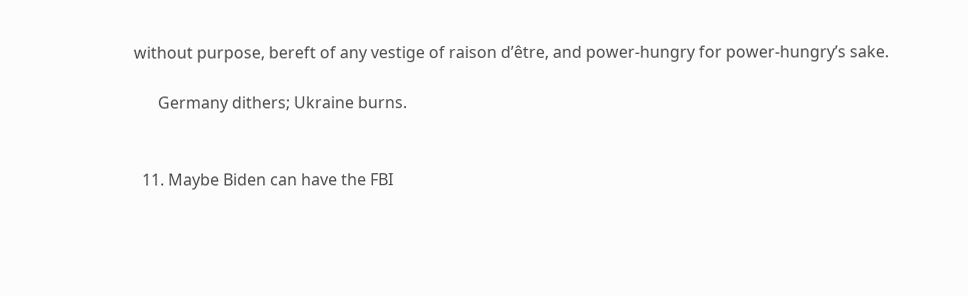without purpose, bereft of any vestige of raison d’être, and power-hungry for power-hungry’s sake.

      Germany dithers; Ukraine burns.


  11. Maybe Biden can have the FBI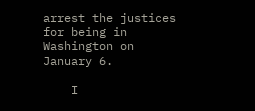arrest the justices for being in Washington on January 6.

    I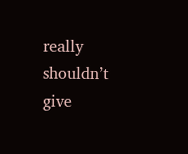really shouldn’t give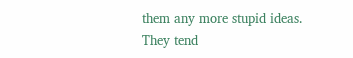them any more stupid ideas. They tend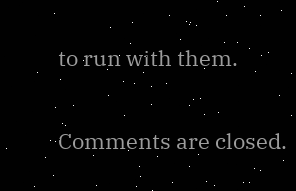to run with them.

Comments are closed.